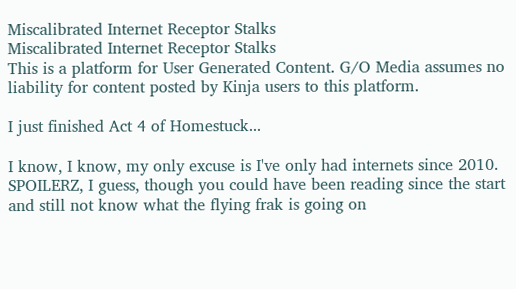Miscalibrated Internet Receptor Stalks
Miscalibrated Internet Receptor Stalks
This is a platform for User Generated Content. G/O Media assumes no liability for content posted by Kinja users to this platform.

I just finished Act 4 of Homestuck...

I know, I know, my only excuse is I've only had internets since 2010. SPOILERZ, I guess, though you could have been reading since the start and still not know what the flying frak is going on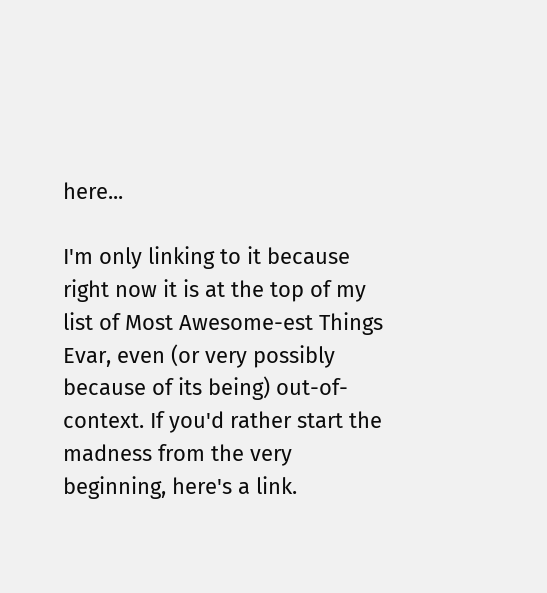here...

I'm only linking to it because right now it is at the top of my list of Most Awesome-est Things Evar, even (or very possibly because of its being) out-of-context. If you'd rather start the madness from the very beginning, here's a link.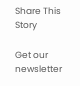Share This Story

Get our newsletter